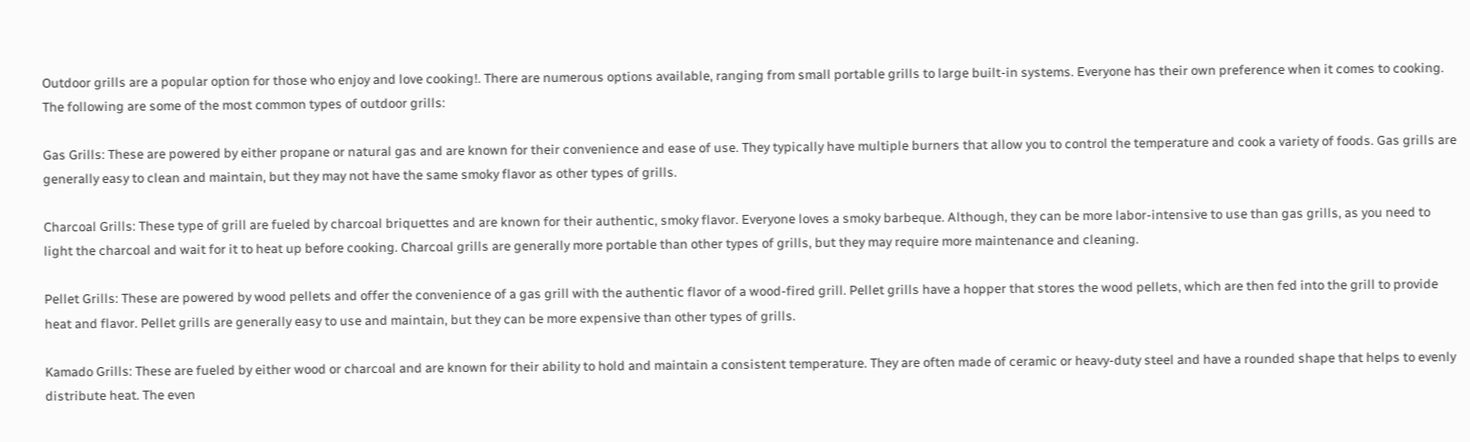Outdoor grills are a popular option for those who enjoy and love cooking!. There are numerous options available, ranging from small portable grills to large built-in systems. Everyone has their own preference when it comes to cooking. The following are some of the most common types of outdoor grills:

Gas Grills: These are powered by either propane or natural gas and are known for their convenience and ease of use. They typically have multiple burners that allow you to control the temperature and cook a variety of foods. Gas grills are generally easy to clean and maintain, but they may not have the same smoky flavor as other types of grills.

Charcoal Grills: These type of grill are fueled by charcoal briquettes and are known for their authentic, smoky flavor. Everyone loves a smoky barbeque. Although, they can be more labor-intensive to use than gas grills, as you need to light the charcoal and wait for it to heat up before cooking. Charcoal grills are generally more portable than other types of grills, but they may require more maintenance and cleaning.

Pellet Grills: These are powered by wood pellets and offer the convenience of a gas grill with the authentic flavor of a wood-fired grill. Pellet grills have a hopper that stores the wood pellets, which are then fed into the grill to provide heat and flavor. Pellet grills are generally easy to use and maintain, but they can be more expensive than other types of grills.

Kamado Grills: These are fueled by either wood or charcoal and are known for their ability to hold and maintain a consistent temperature. They are often made of ceramic or heavy-duty steel and have a rounded shape that helps to evenly distribute heat. The even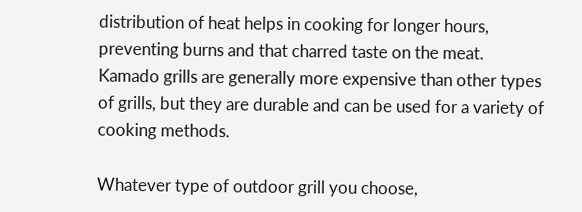distribution of heat helps in cooking for longer hours, preventing burns and that charred taste on the meat. Kamado grills are generally more expensive than other types of grills, but they are durable and can be used for a variety of cooking methods.

Whatever type of outdoor grill you choose,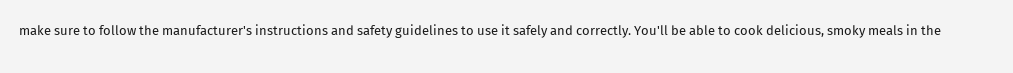make sure to follow the manufacturer's instructions and safety guidelines to use it safely and correctly. You'll be able to cook delicious, smoky meals in the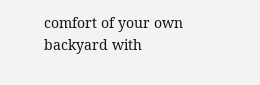comfort of your own backyard with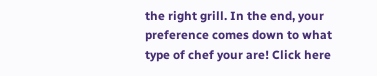the right grill. In the end, your preference comes down to what type of chef your are! Click here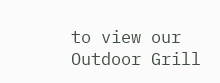to view our Outdoor Grill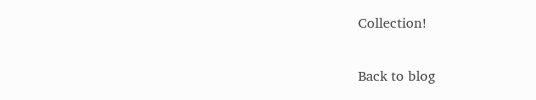Collection!

Back to blog